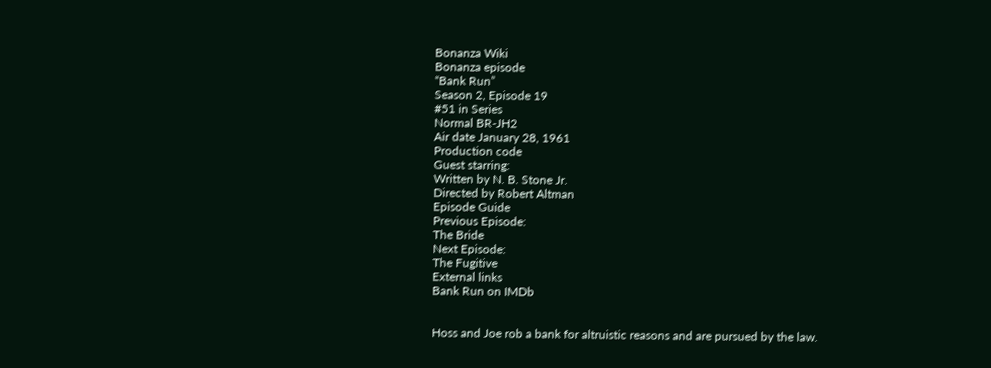Bonanza Wiki
Bonanza episode
“Bank Run”
Season 2, Episode 19
#51 in Series
Normal BR-JH2
Air date January 28, 1961
Production code
Guest starring:
Written by N. B. Stone Jr.
Directed by Robert Altman
Episode Guide
Previous Episode:
The Bride
Next Episode:
The Fugitive
External links
Bank Run on IMDb


Hoss and Joe rob a bank for altruistic reasons and are pursued by the law.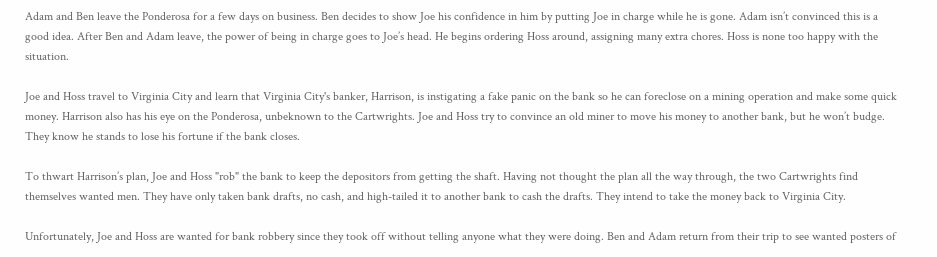Adam and Ben leave the Ponderosa for a few days on business. Ben decides to show Joe his confidence in him by putting Joe in charge while he is gone. Adam isn’t convinced this is a good idea. After Ben and Adam leave, the power of being in charge goes to Joe’s head. He begins ordering Hoss around, assigning many extra chores. Hoss is none too happy with the situation.

Joe and Hoss travel to Virginia City and learn that Virginia City's banker, Harrison, is instigating a fake panic on the bank so he can foreclose on a mining operation and make some quick money. Harrison also has his eye on the Ponderosa, unbeknown to the Cartwrights. Joe and Hoss try to convince an old miner to move his money to another bank, but he won’t budge. They know he stands to lose his fortune if the bank closes.

To thwart Harrison’s plan, Joe and Hoss "rob" the bank to keep the depositors from getting the shaft. Having not thought the plan all the way through, the two Cartwrights find themselves wanted men. They have only taken bank drafts, no cash, and high-tailed it to another bank to cash the drafts. They intend to take the money back to Virginia City.

Unfortunately, Joe and Hoss are wanted for bank robbery since they took off without telling anyone what they were doing. Ben and Adam return from their trip to see wanted posters of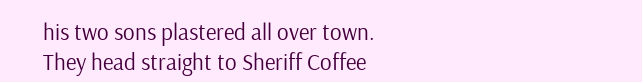his two sons plastered all over town. They head straight to Sheriff Coffee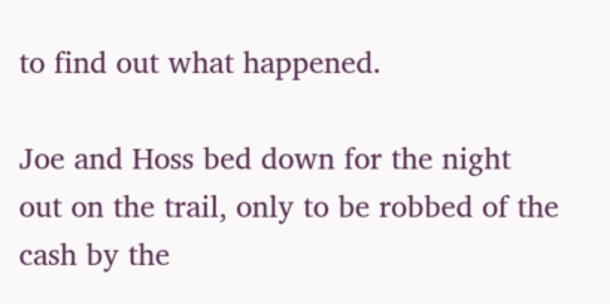to find out what happened.

Joe and Hoss bed down for the night out on the trail, only to be robbed of the cash by the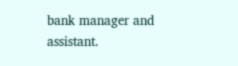bank manager and assistant.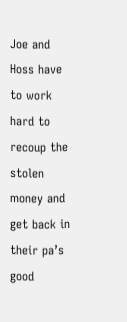Joe and Hoss have to work hard to recoup the stolen money and get back in their pa’s good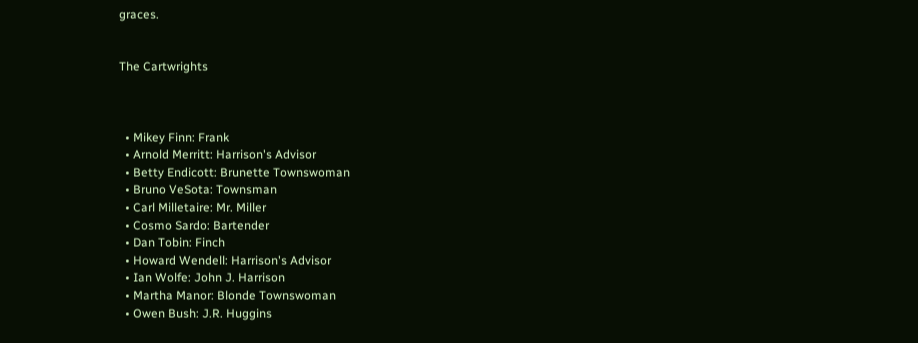graces.


The Cartwrights



  • Mikey Finn: Frank
  • Arnold Merritt: Harrison's Advisor
  • Betty Endicott: Brunette Townswoman
  • Bruno VeSota: Townsman
  • Carl Milletaire: Mr. Miller
  • Cosmo Sardo: Bartender
  • Dan Tobin: Finch
  • Howard Wendell: Harrison's Advisor
  • Ian Wolfe: John J. Harrison
  • Martha Manor: Blonde Townswoman
  • Owen Bush: J.R. Huggins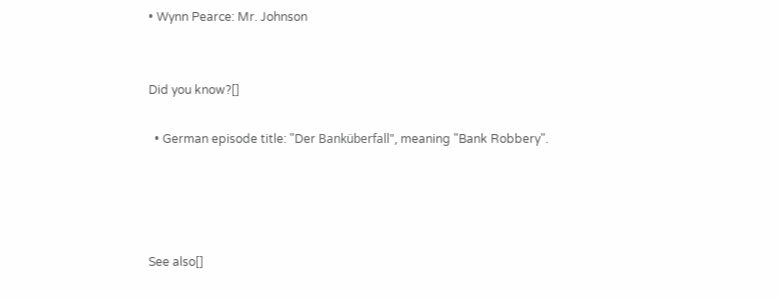• Wynn Pearce: Mr. Johnson


Did you know?[]

  • German episode title: "Der Banküberfall", meaning "Bank Robbery".




See also[]